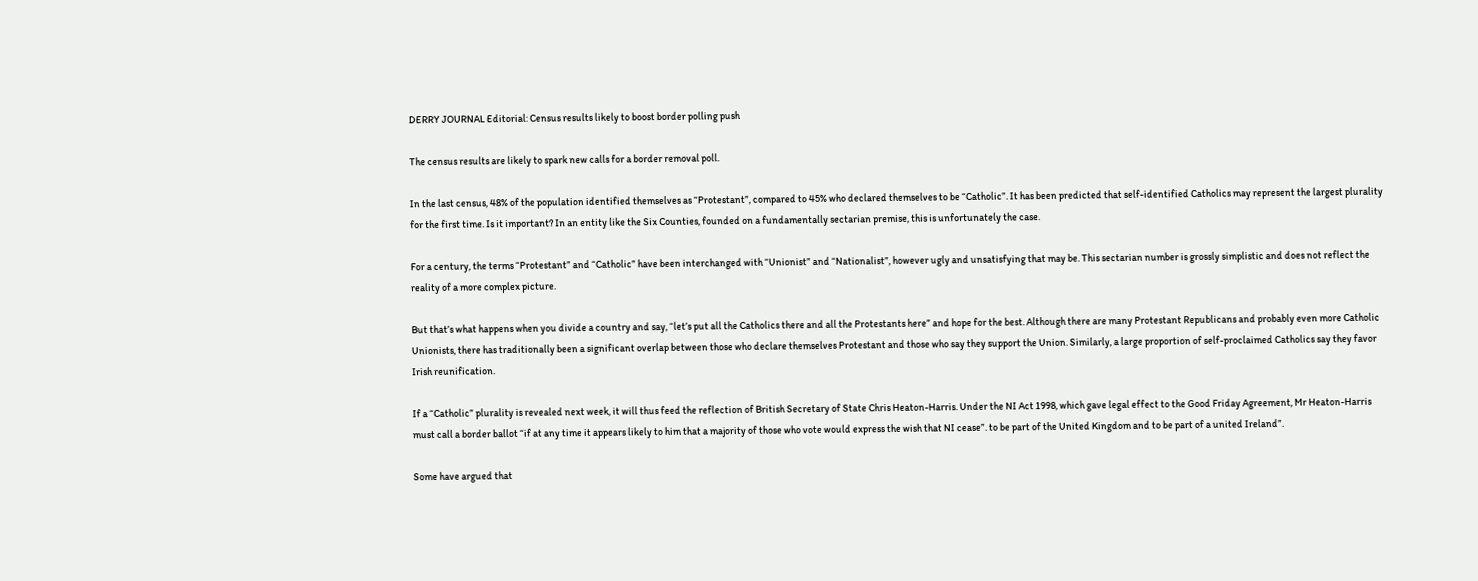DERRY JOURNAL Editorial: Census results likely to boost border polling push

The census results are likely to spark new calls for a border removal poll.

In the last census, 48% of the population identified themselves as “Protestant”, compared to 45% who declared themselves to be “Catholic”. It has been predicted that self-identified Catholics may represent the largest plurality for the first time. Is it important? In an entity like the Six Counties, founded on a fundamentally sectarian premise, this is unfortunately the case.

For a century, the terms “Protestant” and “Catholic” have been interchanged with “Unionist” and “Nationalist”, however ugly and unsatisfying that may be. This sectarian number is grossly simplistic and does not reflect the reality of a more complex picture.

But that’s what happens when you divide a country and say, “let’s put all the Catholics there and all the Protestants here” and hope for the best. Although there are many Protestant Republicans and probably even more Catholic Unionists, there has traditionally been a significant overlap between those who declare themselves Protestant and those who say they support the Union. Similarly, a large proportion of self-proclaimed Catholics say they favor Irish reunification.

If a “Catholic” plurality is revealed next week, it will thus feed the reflection of British Secretary of State Chris Heaton-Harris. Under the NI Act 1998, which gave legal effect to the Good Friday Agreement, Mr Heaton-Harris must call a border ballot “if at any time it appears likely to him that a majority of those who vote would express the wish that NI cease”. to be part of the United Kingdom and to be part of a united Ireland”.

Some have argued that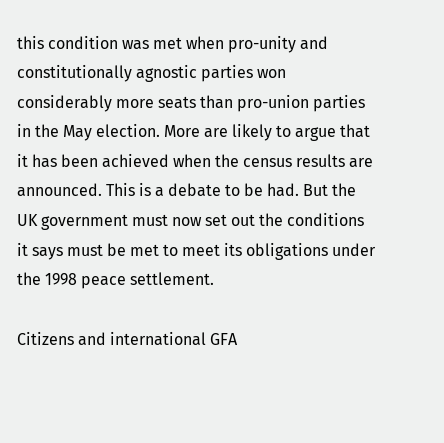this condition was met when pro-unity and constitutionally agnostic parties won considerably more seats than pro-union parties in the May election. More are likely to argue that it has been achieved when the census results are announced. This is a debate to be had. But the UK government must now set out the conditions it says must be met to meet its obligations under the 1998 peace settlement.

Citizens and international GFA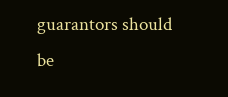guarantors should be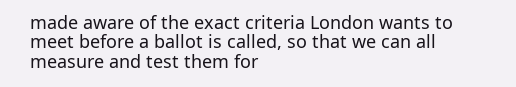made aware of the exact criteria London wants to meet before a ballot is called, so that we can all measure and test them for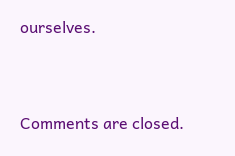ourselves.


Comments are closed.